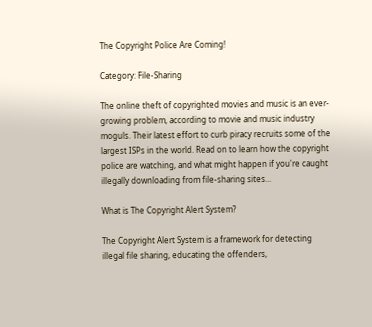The Copyright Police Are Coming!

Category: File-Sharing

The online theft of copyrighted movies and music is an ever-growing problem, according to movie and music industry moguls. Their latest effort to curb piracy recruits some of the largest ISPs in the world. Read on to learn how the copyright police are watching, and what might happen if you're caught illegally downloading from file-sharing sites...

What is The Copyright Alert System?

The Copyright Alert System is a framework for detecting illegal file sharing, educating the offenders,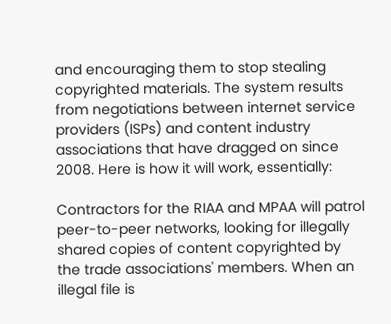and encouraging them to stop stealing copyrighted materials. The system results from negotiations between internet service providers (ISPs) and content industry associations that have dragged on since 2008. Here is how it will work, essentially:

Contractors for the RIAA and MPAA will patrol peer-to-peer networks, looking for illegally shared copies of content copyrighted by the trade associations' members. When an illegal file is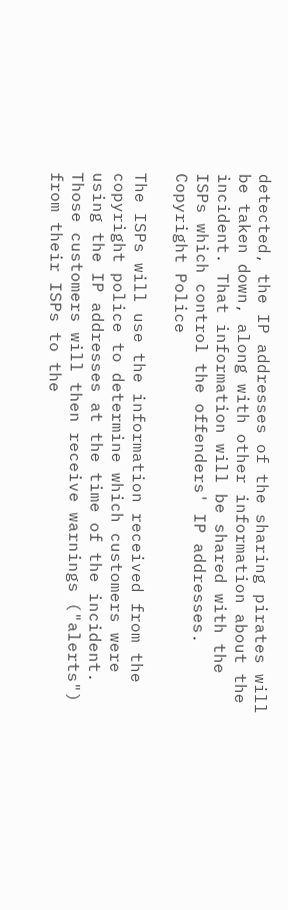detected, the IP addresses of the sharing pirates will be taken down, along with other information about the incident. That information will be shared with the ISPs which control the offenders' IP addresses.
Copyright Police

The ISPs will use the information received from the copyright police to determine which customers were using the IP addresses at the time of the incident. Those customers will then receive warnings ("alerts") from their ISPs to the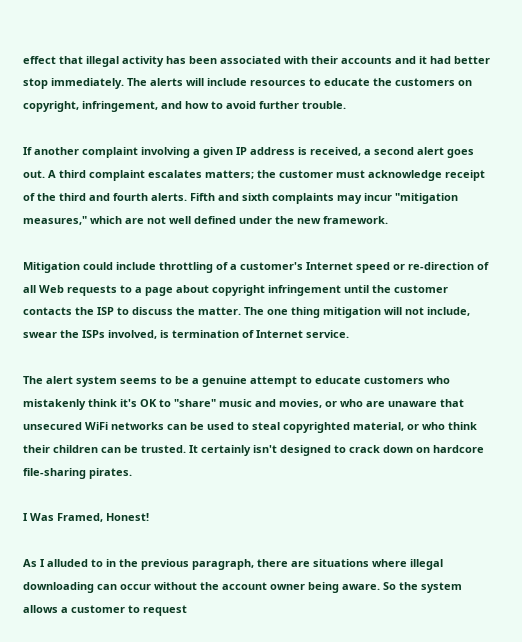effect that illegal activity has been associated with their accounts and it had better stop immediately. The alerts will include resources to educate the customers on copyright, infringement, and how to avoid further trouble.

If another complaint involving a given IP address is received, a second alert goes out. A third complaint escalates matters; the customer must acknowledge receipt of the third and fourth alerts. Fifth and sixth complaints may incur "mitigation measures," which are not well defined under the new framework.

Mitigation could include throttling of a customer's Internet speed or re-direction of all Web requests to a page about copyright infringement until the customer contacts the ISP to discuss the matter. The one thing mitigation will not include, swear the ISPs involved, is termination of Internet service.

The alert system seems to be a genuine attempt to educate customers who mistakenly think it's OK to "share" music and movies, or who are unaware that unsecured WiFi networks can be used to steal copyrighted material, or who think their children can be trusted. It certainly isn't designed to crack down on hardcore file-sharing pirates.

I Was Framed, Honest!

As I alluded to in the previous paragraph, there are situations where illegal downloading can occur without the account owner being aware. So the system allows a customer to request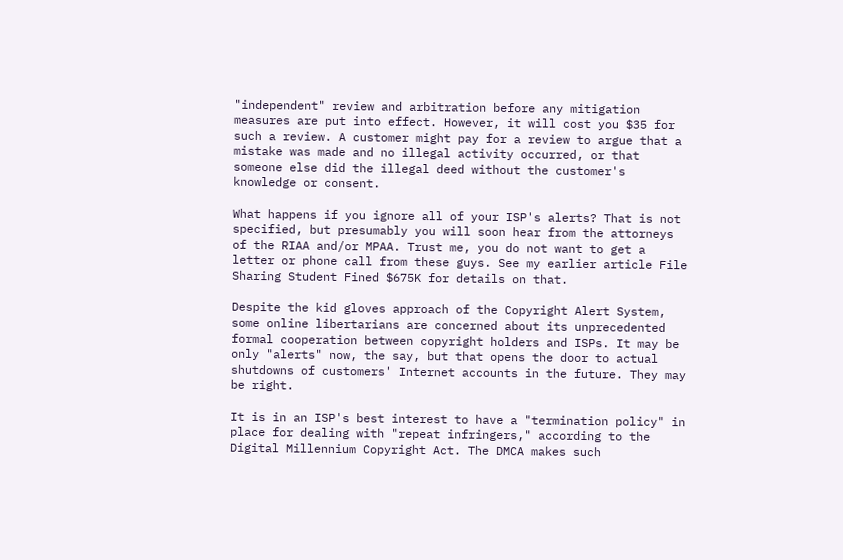"independent" review and arbitration before any mitigation measures are put into effect. However, it will cost you $35 for such a review. A customer might pay for a review to argue that a mistake was made and no illegal activity occurred, or that someone else did the illegal deed without the customer's knowledge or consent.

What happens if you ignore all of your ISP's alerts? That is not specified, but presumably you will soon hear from the attorneys of the RIAA and/or MPAA. Trust me, you do not want to get a letter or phone call from these guys. See my earlier article File Sharing Student Fined $675K for details on that.

Despite the kid gloves approach of the Copyright Alert System, some online libertarians are concerned about its unprecedented formal cooperation between copyright holders and ISPs. It may be only "alerts" now, the say, but that opens the door to actual shutdowns of customers' Internet accounts in the future. They may be right.

It is in an ISP's best interest to have a "termination policy" in place for dealing with "repeat infringers," according to the Digital Millennium Copyright Act. The DMCA makes such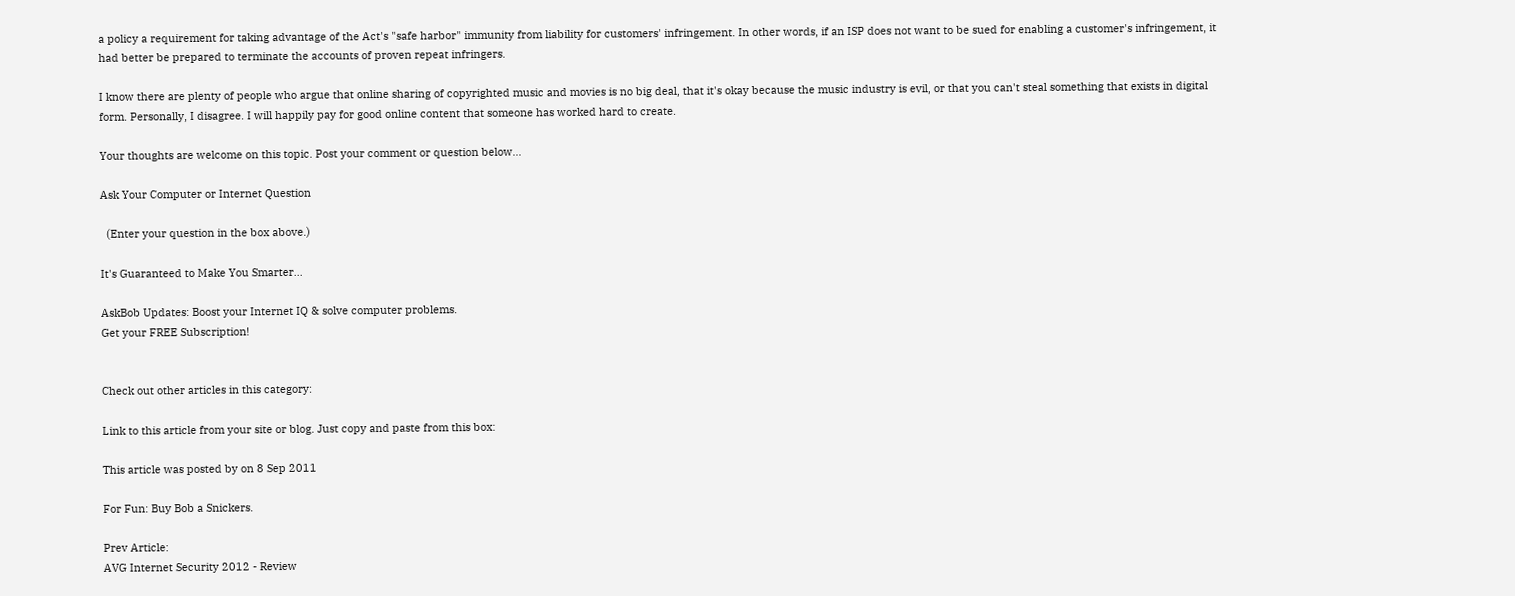a policy a requirement for taking advantage of the Act's "safe harbor" immunity from liability for customers' infringement. In other words, if an ISP does not want to be sued for enabling a customer's infringement, it had better be prepared to terminate the accounts of proven repeat infringers.

I know there are plenty of people who argue that online sharing of copyrighted music and movies is no big deal, that it's okay because the music industry is evil, or that you can't steal something that exists in digital form. Personally, I disagree. I will happily pay for good online content that someone has worked hard to create.

Your thoughts are welcome on this topic. Post your comment or question below...

Ask Your Computer or Internet Question

  (Enter your question in the box above.)

It's Guaranteed to Make You Smarter...

AskBob Updates: Boost your Internet IQ & solve computer problems.
Get your FREE Subscription!


Check out other articles in this category:

Link to this article from your site or blog. Just copy and paste from this box:

This article was posted by on 8 Sep 2011

For Fun: Buy Bob a Snickers.

Prev Article:
AVG Internet Security 2012 - Review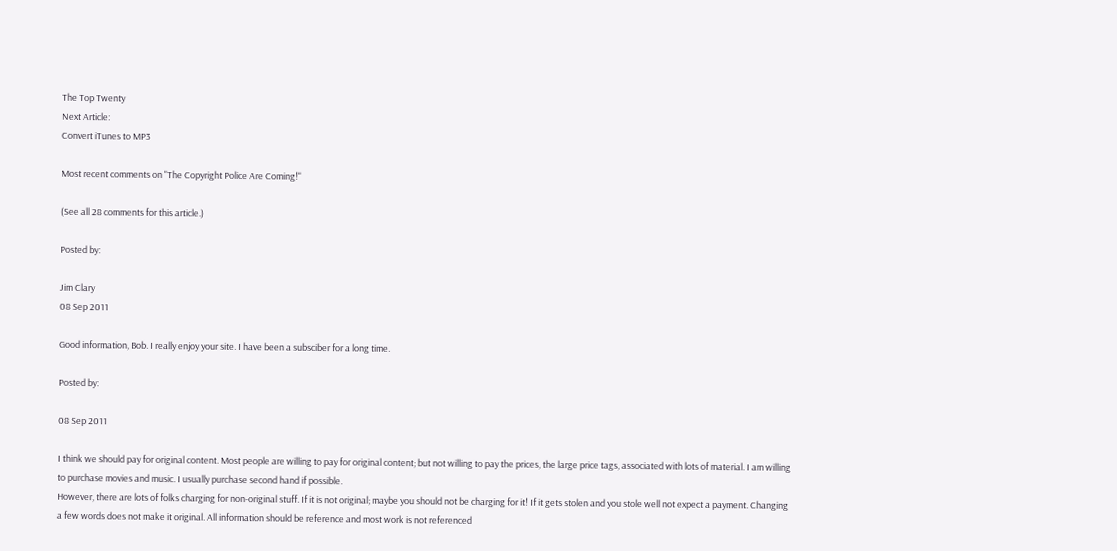The Top Twenty
Next Article:
Convert iTunes to MP3

Most recent comments on "The Copyright Police Are Coming!"

(See all 28 comments for this article.)

Posted by:

Jim Clary
08 Sep 2011

Good information, Bob. I really enjoy your site. I have been a subsciber for a long time.

Posted by:

08 Sep 2011

I think we should pay for original content. Most people are willing to pay for original content; but not willing to pay the prices, the large price tags, associated with lots of material. I am willing to purchase movies and music. I usually purchase second hand if possible.
However, there are lots of folks charging for non-original stuff. If it is not original; maybe you should not be charging for it! If it gets stolen and you stole well not expect a payment. Changing a few words does not make it original. All information should be reference and most work is not referenced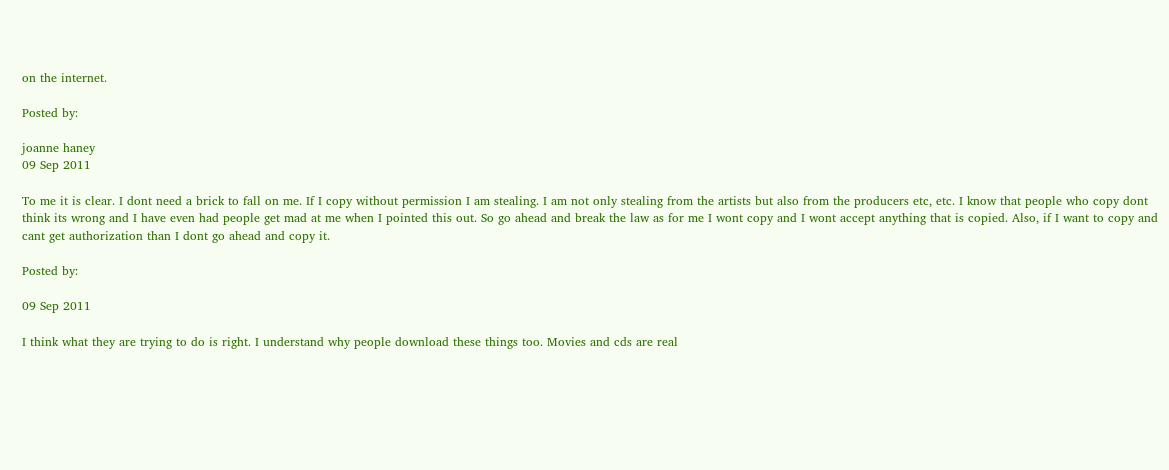on the internet.

Posted by:

joanne haney
09 Sep 2011

To me it is clear. I dont need a brick to fall on me. If I copy without permission I am stealing. I am not only stealing from the artists but also from the producers etc, etc. I know that people who copy dont think its wrong and I have even had people get mad at me when I pointed this out. So go ahead and break the law as for me I wont copy and I wont accept anything that is copied. Also, if I want to copy and cant get authorization than I dont go ahead and copy it.

Posted by:

09 Sep 2011

I think what they are trying to do is right. I understand why people download these things too. Movies and cds are real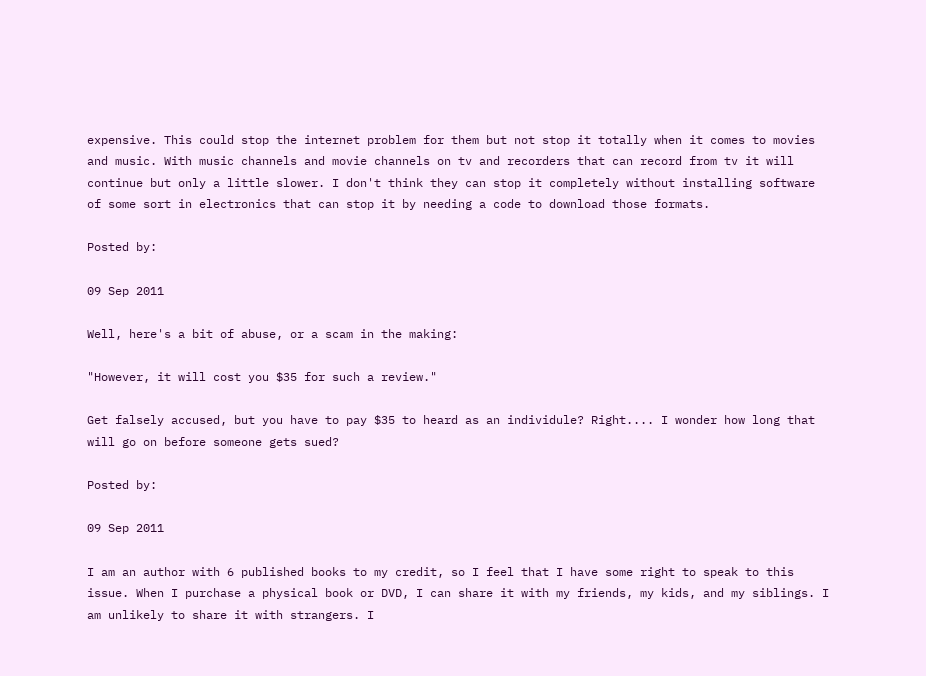expensive. This could stop the internet problem for them but not stop it totally when it comes to movies and music. With music channels and movie channels on tv and recorders that can record from tv it will continue but only a little slower. I don't think they can stop it completely without installing software of some sort in electronics that can stop it by needing a code to download those formats.

Posted by:

09 Sep 2011

Well, here's a bit of abuse, or a scam in the making:

"However, it will cost you $35 for such a review."

Get falsely accused, but you have to pay $35 to heard as an individule? Right.... I wonder how long that will go on before someone gets sued?

Posted by:

09 Sep 2011

I am an author with 6 published books to my credit, so I feel that I have some right to speak to this issue. When I purchase a physical book or DVD, I can share it with my friends, my kids, and my siblings. I am unlikely to share it with strangers. I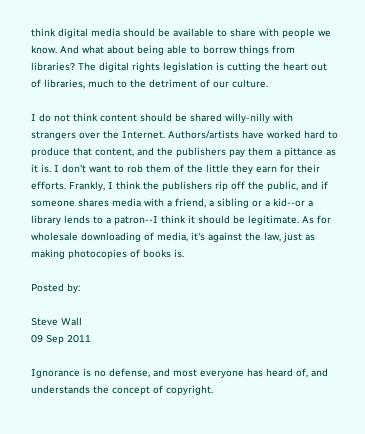think digital media should be available to share with people we know. And what about being able to borrow things from libraries? The digital rights legislation is cutting the heart out of libraries, much to the detriment of our culture.

I do not think content should be shared willy-nilly with strangers over the Internet. Authors/artists have worked hard to produce that content, and the publishers pay them a pittance as it is. I don't want to rob them of the little they earn for their efforts. Frankly, I think the publishers rip off the public, and if someone shares media with a friend, a sibling or a kid--or a library lends to a patron--I think it should be legitimate. As for wholesale downloading of media, it's against the law, just as making photocopies of books is.

Posted by:

Steve Wall
09 Sep 2011

Ignorance is no defense, and most everyone has heard of, and understands the concept of copyright.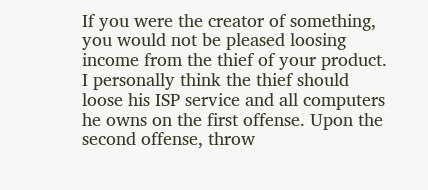If you were the creator of something, you would not be pleased loosing income from the thief of your product. I personally think the thief should loose his ISP service and all computers he owns on the first offense. Upon the second offense, throw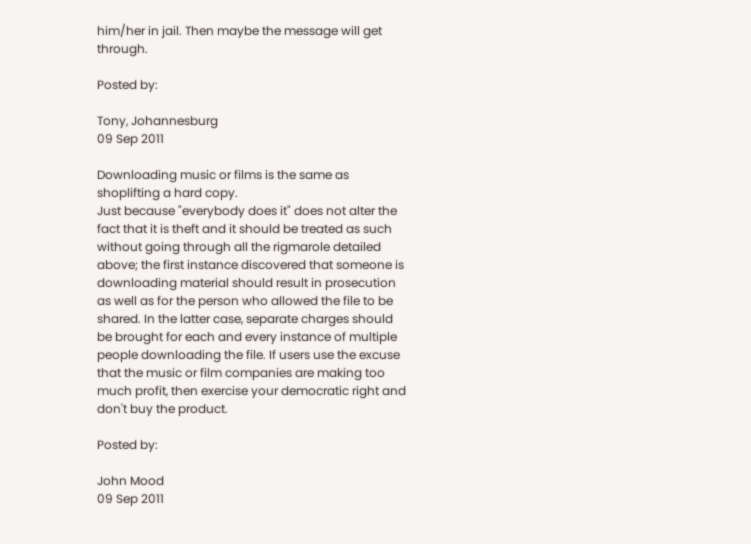him/her in jail. Then maybe the message will get through.

Posted by:

Tony, Johannesburg
09 Sep 2011

Downloading music or films is the same as shoplifting a hard copy.
Just because "everybody does it" does not alter the fact that it is theft and it should be treated as such without going through all the rigmarole detailed above; the first instance discovered that someone is downloading material should result in prosecution as well as for the person who allowed the file to be shared. In the latter case, separate charges should be brought for each and every instance of multiple people downloading the file. If users use the excuse that the music or film companies are making too much profit, then exercise your democratic right and don't buy the product.

Posted by:

John Mood
09 Sep 2011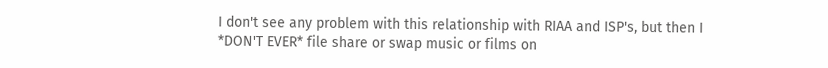I don't see any problem with this relationship with RIAA and ISP's, but then I *DON'T EVER* file share or swap music or films on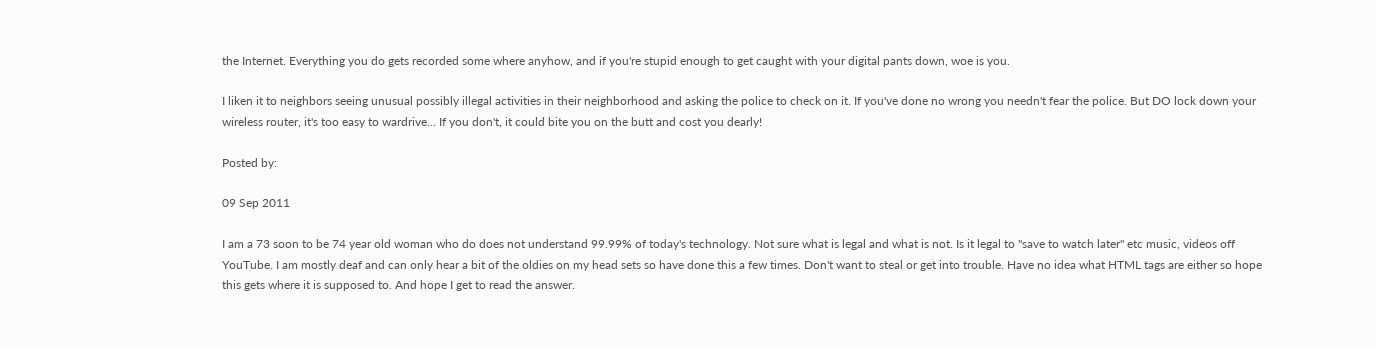the Internet. Everything you do gets recorded some where anyhow, and if you're stupid enough to get caught with your digital pants down, woe is you.

I liken it to neighbors seeing unusual possibly illegal activities in their neighborhood and asking the police to check on it. If you've done no wrong you needn't fear the police. But DO lock down your wireless router, it's too easy to wardrive... If you don't, it could bite you on the butt and cost you dearly!

Posted by:

09 Sep 2011

I am a 73 soon to be 74 year old woman who do does not understand 99.99% of today's technology. Not sure what is legal and what is not. Is it legal to "save to watch later" etc music, videos off YouTube. I am mostly deaf and can only hear a bit of the oldies on my head sets so have done this a few times. Don't want to steal or get into trouble. Have no idea what HTML tags are either so hope this gets where it is supposed to. And hope I get to read the answer.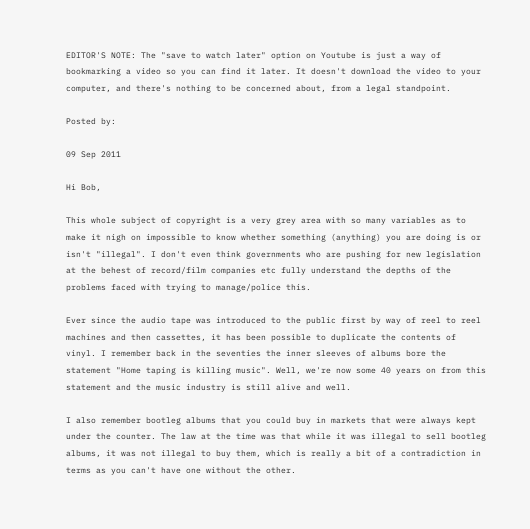EDITOR'S NOTE: The "save to watch later" option on Youtube is just a way of bookmarking a video so you can find it later. It doesn't download the video to your computer, and there's nothing to be concerned about, from a legal standpoint.

Posted by:

09 Sep 2011

Hi Bob,

This whole subject of copyright is a very grey area with so many variables as to make it nigh on impossible to know whether something (anything) you are doing is or isn't "illegal". I don't even think governments who are pushing for new legislation at the behest of record/film companies etc fully understand the depths of the problems faced with trying to manage/police this.

Ever since the audio tape was introduced to the public first by way of reel to reel machines and then cassettes, it has been possible to duplicate the contents of vinyl. I remember back in the seventies the inner sleeves of albums bore the statement "Home taping is killing music". Well, we're now some 40 years on from this statement and the music industry is still alive and well.

I also remember bootleg albums that you could buy in markets that were always kept under the counter. The law at the time was that while it was illegal to sell bootleg albums, it was not illegal to buy them, which is really a bit of a contradiction in terms as you can't have one without the other.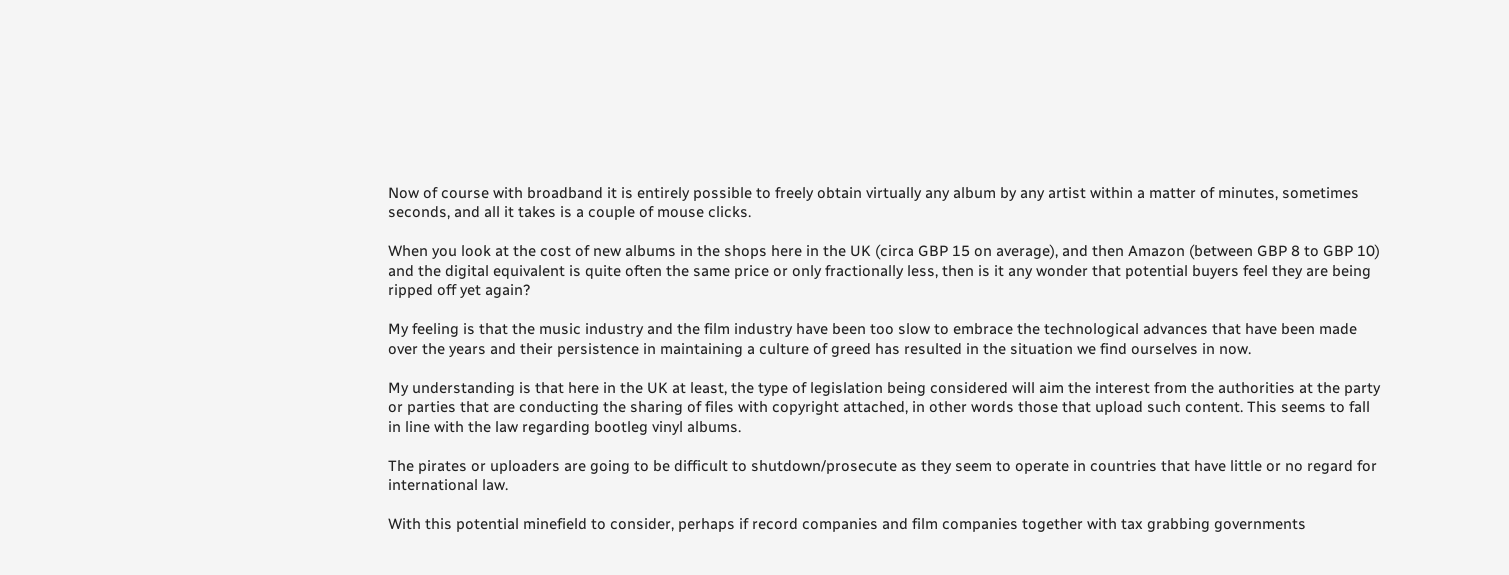Now of course with broadband it is entirely possible to freely obtain virtually any album by any artist within a matter of minutes, sometimes seconds, and all it takes is a couple of mouse clicks.

When you look at the cost of new albums in the shops here in the UK (circa GBP 15 on average), and then Amazon (between GBP 8 to GBP 10) and the digital equivalent is quite often the same price or only fractionally less, then is it any wonder that potential buyers feel they are being ripped off yet again?

My feeling is that the music industry and the film industry have been too slow to embrace the technological advances that have been made over the years and their persistence in maintaining a culture of greed has resulted in the situation we find ourselves in now.

My understanding is that here in the UK at least, the type of legislation being considered will aim the interest from the authorities at the party or parties that are conducting the sharing of files with copyright attached, in other words those that upload such content. This seems to fall in line with the law regarding bootleg vinyl albums.

The pirates or uploaders are going to be difficult to shutdown/prosecute as they seem to operate in countries that have little or no regard for international law.

With this potential minefield to consider, perhaps if record companies and film companies together with tax grabbing governments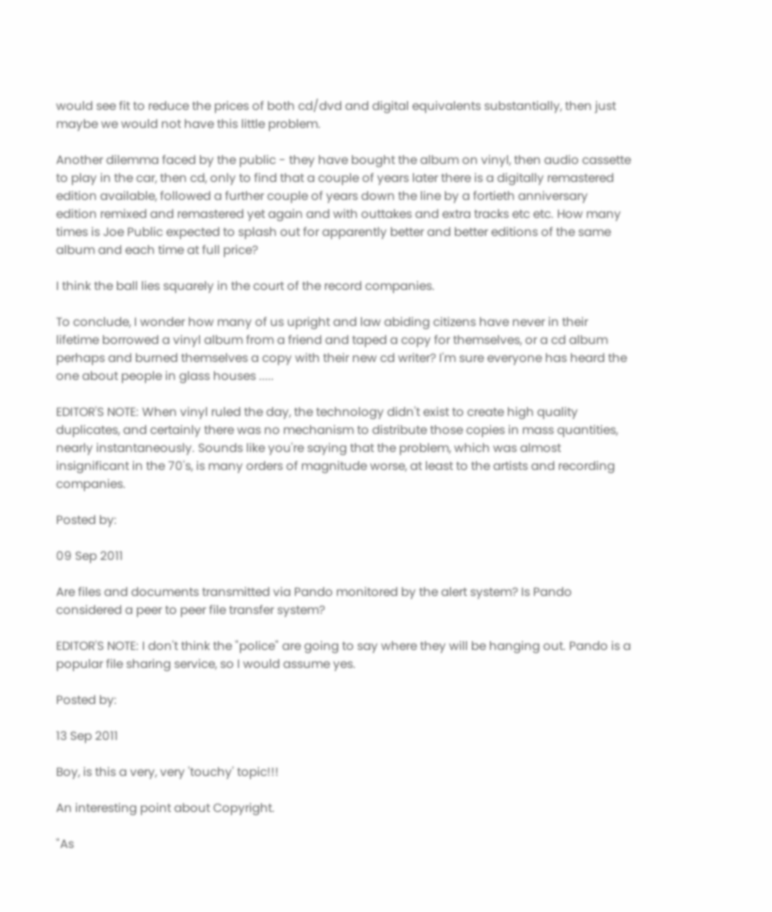would see fit to reduce the prices of both cd/dvd and digital equivalents substantially, then just maybe we would not have this little problem.

Another dilemma faced by the public - they have bought the album on vinyl, then audio cassette to play in the car, then cd, only to find that a couple of years later there is a digitally remastered edition available, followed a further couple of years down the line by a fortieth anniversary edition remixed and remastered yet again and with outtakes and extra tracks etc etc. How many times is Joe Public expected to splash out for apparently better and better editions of the same album and each time at full price?

I think the ball lies squarely in the court of the record companies.

To conclude, I wonder how many of us upright and law abiding citizens have never in their lifetime borrowed a vinyl album from a friend and taped a copy for themselves, or a cd album perhaps and burned themselves a copy with their new cd writer? I'm sure everyone has heard the one about people in glass houses .....

EDITOR'S NOTE: When vinyl ruled the day, the technology didn't exist to create high quality duplicates, and certainly there was no mechanism to distribute those copies in mass quantities, nearly instantaneously. Sounds like you're saying that the problem, which was almost insignificant in the 70's, is many orders of magnitude worse, at least to the artists and recording companies.

Posted by:

09 Sep 2011

Are files and documents transmitted via Pando monitored by the alert system? Is Pando considered a peer to peer file transfer system?

EDITOR'S NOTE: I don't think the "police" are going to say where they will be hanging out. Pando is a popular file sharing service, so I would assume yes.

Posted by:

13 Sep 2011

Boy, is this a very, very 'touchy' topic!!!

An interesting point about Copyright.

"As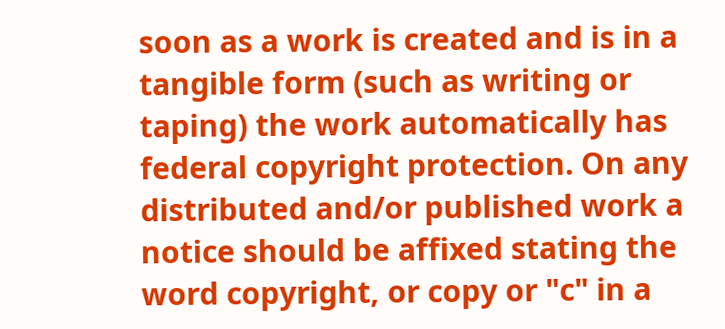soon as a work is created and is in a tangible form (such as writing or taping) the work automatically has federal copyright protection. On any distributed and/or published work a notice should be affixed stating the word copyright, or copy or "c" in a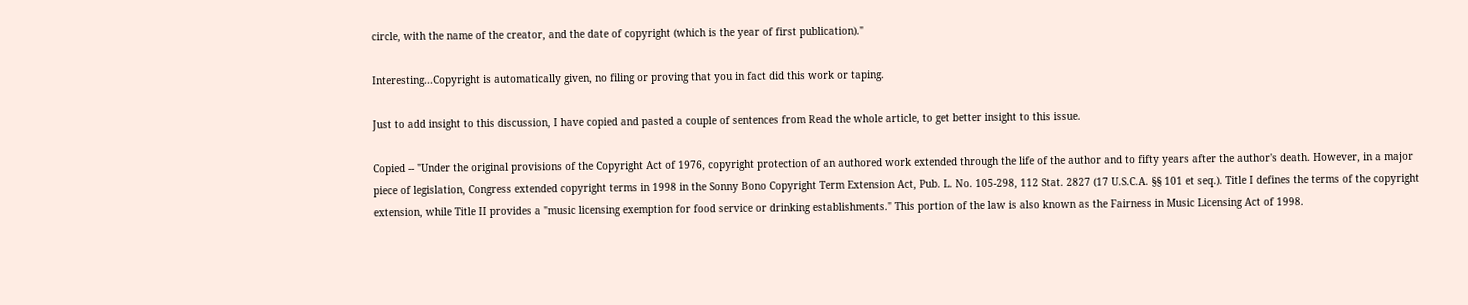circle, with the name of the creator, and the date of copyright (which is the year of first publication)."

Interesting...Copyright is automatically given, no filing or proving that you in fact did this work or taping.

Just to add insight to this discussion, I have copied and pasted a couple of sentences from Read the whole article, to get better insight to this issue.

Copied -- "Under the original provisions of the Copyright Act of 1976, copyright protection of an authored work extended through the life of the author and to fifty years after the author's death. However, in a major piece of legislation, Congress extended copyright terms in 1998 in the Sonny Bono Copyright Term Extension Act, Pub. L. No. 105-298, 112 Stat. 2827 (17 U.S.C.A. §§ 101 et seq.). Title I defines the terms of the copyright extension, while Title II provides a "music licensing exemption for food service or drinking establishments." This portion of the law is also known as the Fairness in Music Licensing Act of 1998.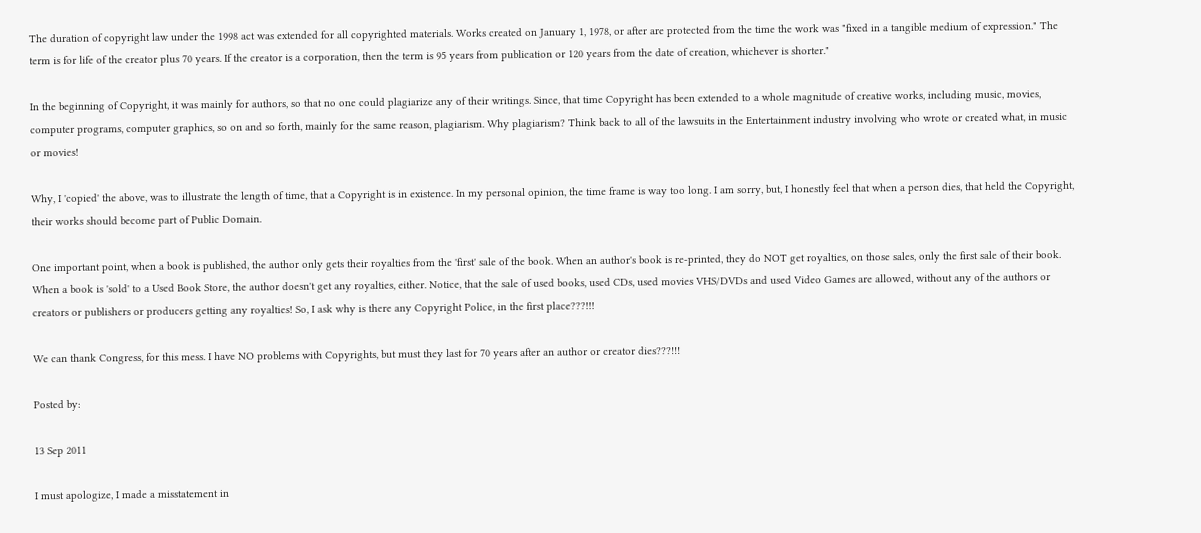The duration of copyright law under the 1998 act was extended for all copyrighted materials. Works created on January 1, 1978, or after are protected from the time the work was "fixed in a tangible medium of expression." The term is for life of the creator plus 70 years. If the creator is a corporation, then the term is 95 years from publication or 120 years from the date of creation, whichever is shorter."

In the beginning of Copyright, it was mainly for authors, so that no one could plagiarize any of their writings. Since, that time Copyright has been extended to a whole magnitude of creative works, including music, movies, computer programs, computer graphics, so on and so forth, mainly for the same reason, plagiarism. Why plagiarism? Think back to all of the lawsuits in the Entertainment industry involving who wrote or created what, in music or movies!

Why, I 'copied' the above, was to illustrate the length of time, that a Copyright is in existence. In my personal opinion, the time frame is way too long. I am sorry, but, I honestly feel that when a person dies, that held the Copyright, their works should become part of Public Domain.

One important point, when a book is published, the author only gets their royalties from the 'first' sale of the book. When an author's book is re-printed, they do NOT get royalties, on those sales, only the first sale of their book. When a book is 'sold' to a Used Book Store, the author doesn't get any royalties, either. Notice, that the sale of used books, used CDs, used movies VHS/DVDs and used Video Games are allowed, without any of the authors or creators or publishers or producers getting any royalties! So, I ask why is there any Copyright Police, in the first place???!!!

We can thank Congress, for this mess. I have NO problems with Copyrights, but must they last for 70 years after an author or creator dies???!!!

Posted by:

13 Sep 2011

I must apologize, I made a misstatement in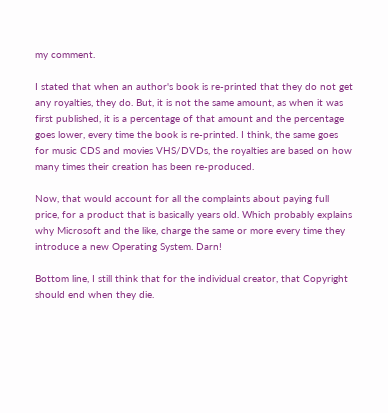my comment.

I stated that when an author's book is re-printed that they do not get any royalties, they do. But, it is not the same amount, as when it was first published, it is a percentage of that amount and the percentage goes lower, every time the book is re-printed. I think, the same goes for music CDS and movies VHS/DVDs, the royalties are based on how many times their creation has been re-produced.

Now, that would account for all the complaints about paying full price, for a product that is basically years old. Which probably explains why Microsoft and the like, charge the same or more every time they introduce a new Operating System. Darn!

Bottom line, I still think that for the individual creator, that Copyright should end when they die.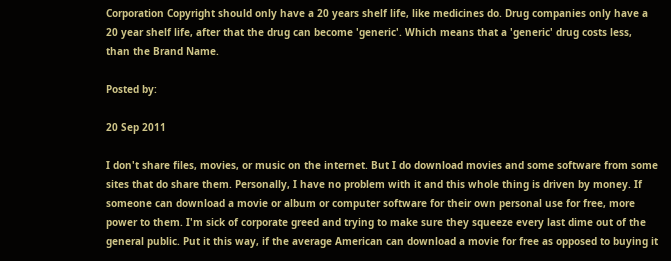Corporation Copyright should only have a 20 years shelf life, like medicines do. Drug companies only have a 20 year shelf life, after that the drug can become 'generic'. Which means that a 'generic' drug costs less, than the Brand Name.

Posted by:

20 Sep 2011

I don't share files, movies, or music on the internet. But I do download movies and some software from some sites that do share them. Personally, I have no problem with it and this whole thing is driven by money. If someone can download a movie or album or computer software for their own personal use for free, more power to them. I'm sick of corporate greed and trying to make sure they squeeze every last dime out of the general public. Put it this way, if the average American can download a movie for free as opposed to buying it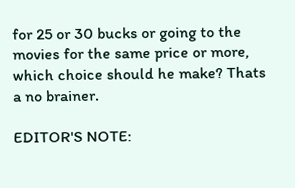for 25 or 30 bucks or going to the movies for the same price or more, which choice should he make? Thats a no brainer.

EDITOR'S NOTE: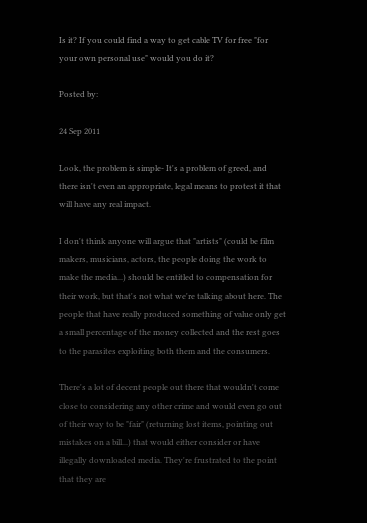Is it? If you could find a way to get cable TV for free "for your own personal use" would you do it?

Posted by:

24 Sep 2011

Look, the problem is simple- It's a problem of greed, and there isn't even an appropriate, legal means to protest it that will have any real impact.

I don't think anyone will argue that "artists" (could be film makers, musicians, actors, the people doing the work to make the media...) should be entitled to compensation for their work, but that's not what we're talking about here. The people that have really produced something of value only get a small percentage of the money collected and the rest goes to the parasites exploiting both them and the consumers.

There's a lot of decent people out there that wouldn't come close to considering any other crime and would even go out of their way to be "fair" (returning lost items, pointing out mistakes on a bill...) that would either consider or have illegally downloaded media. They're frustrated to the point that they are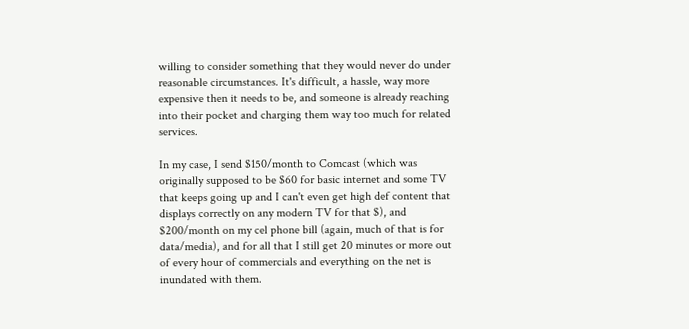willing to consider something that they would never do under reasonable circumstances. It's difficult, a hassle, way more expensive then it needs to be, and someone is already reaching into their pocket and charging them way too much for related services.

In my case, I send $150/month to Comcast (which was originally supposed to be $60 for basic internet and some TV that keeps going up and I can't even get high def content that displays correctly on any modern TV for that $), and $200/month on my cel phone bill (again, much of that is for data/media), and for all that I still get 20 minutes or more out of every hour of commercials and everything on the net is inundated with them.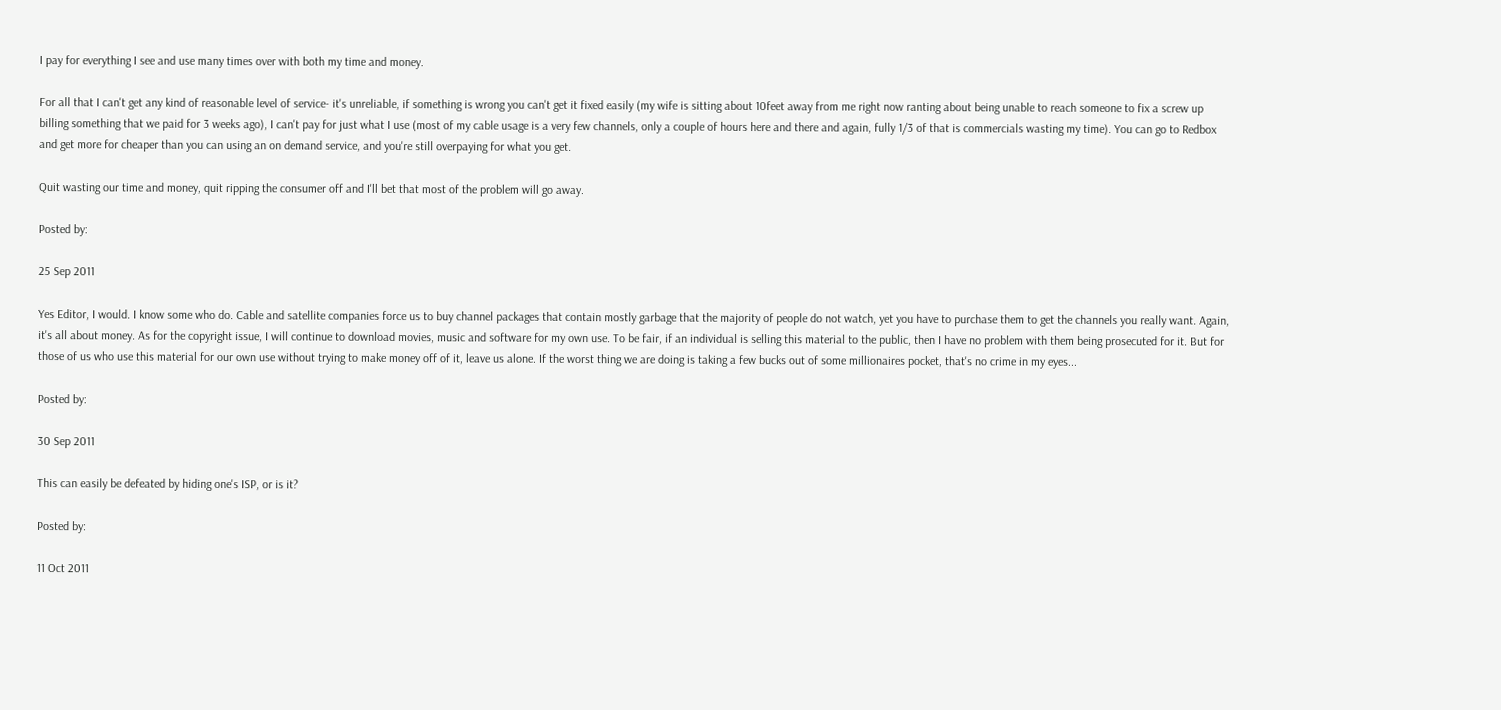I pay for everything I see and use many times over with both my time and money.

For all that I can't get any kind of reasonable level of service- it's unreliable, if something is wrong you can't get it fixed easily (my wife is sitting about 10feet away from me right now ranting about being unable to reach someone to fix a screw up billing something that we paid for 3 weeks ago), I can't pay for just what I use (most of my cable usage is a very few channels, only a couple of hours here and there and again, fully 1/3 of that is commercials wasting my time). You can go to Redbox and get more for cheaper than you can using an on demand service, and you're still overpaying for what you get.

Quit wasting our time and money, quit ripping the consumer off and I'll bet that most of the problem will go away.

Posted by:

25 Sep 2011

Yes Editor, I would. I know some who do. Cable and satellite companies force us to buy channel packages that contain mostly garbage that the majority of people do not watch, yet you have to purchase them to get the channels you really want. Again, it's all about money. As for the copyright issue, I will continue to download movies, music and software for my own use. To be fair, if an individual is selling this material to the public, then I have no problem with them being prosecuted for it. But for those of us who use this material for our own use without trying to make money off of it, leave us alone. If the worst thing we are doing is taking a few bucks out of some millionaires pocket, that's no crime in my eyes...

Posted by:

30 Sep 2011

This can easily be defeated by hiding one's ISP, or is it?

Posted by:

11 Oct 2011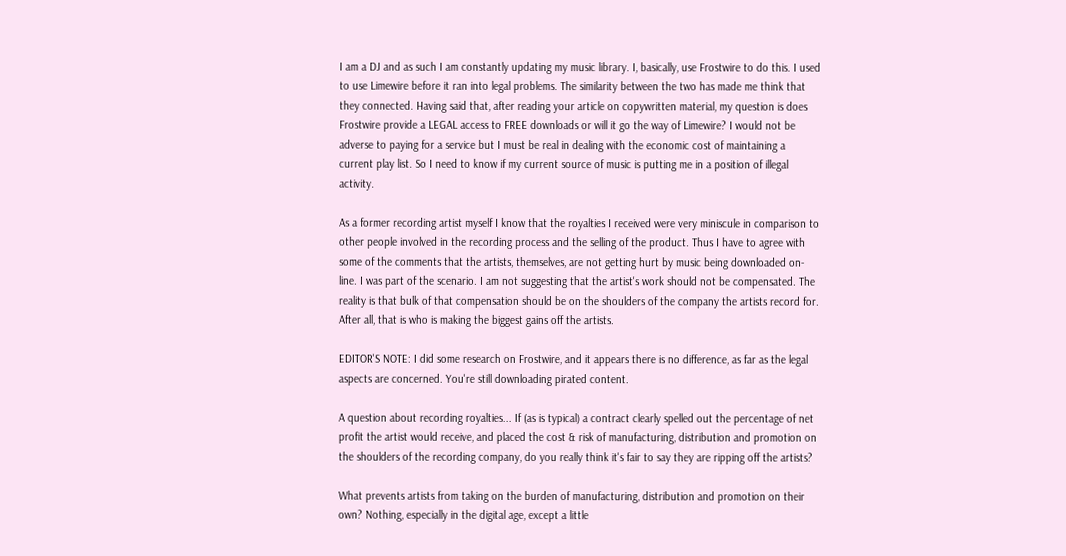I am a DJ and as such I am constantly updating my music library. I, basically, use Frostwire to do this. I used to use Limewire before it ran into legal problems. The similarity between the two has made me think that they connected. Having said that, after reading your article on copywritten material, my question is does Frostwire provide a LEGAL access to FREE downloads or will it go the way of Limewire? I would not be adverse to paying for a service but I must be real in dealing with the economic cost of maintaining a current play list. So I need to know if my current source of music is putting me in a position of illegal activity.

As a former recording artist myself I know that the royalties I received were very miniscule in comparison to other people involved in the recording process and the selling of the product. Thus I have to agree with some of the comments that the artists, themselves, are not getting hurt by music being downloaded on-line. I was part of the scenario. I am not suggesting that the artist's work should not be compensated. The reality is that bulk of that compensation should be on the shoulders of the company the artists record for. After all, that is who is making the biggest gains off the artists.

EDITOR'S NOTE: I did some research on Frostwire, and it appears there is no difference, as far as the legal aspects are concerned. You're still downloading pirated content.

A question about recording royalties... If (as is typical) a contract clearly spelled out the percentage of net profit the artist would receive, and placed the cost & risk of manufacturing, distribution and promotion on the shoulders of the recording company, do you really think it's fair to say they are ripping off the artists?

What prevents artists from taking on the burden of manufacturing, distribution and promotion on their own? Nothing, especially in the digital age, except a little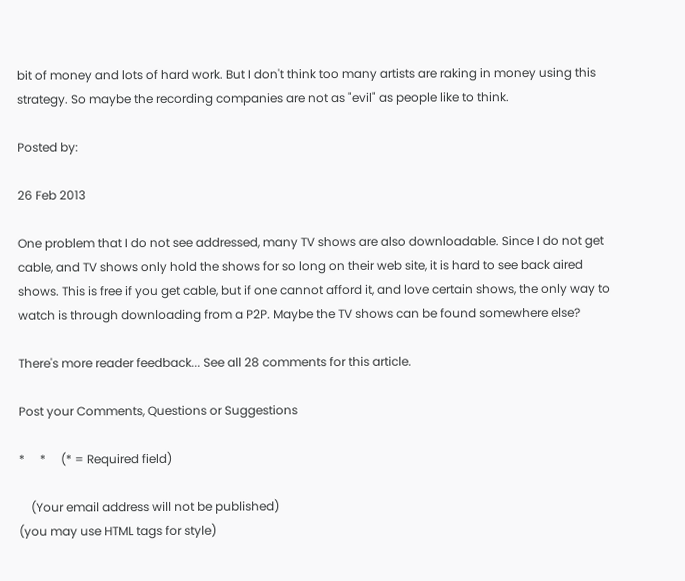bit of money and lots of hard work. But I don't think too many artists are raking in money using this strategy. So maybe the recording companies are not as "evil" as people like to think.

Posted by:

26 Feb 2013

One problem that I do not see addressed, many TV shows are also downloadable. Since I do not get cable, and TV shows only hold the shows for so long on their web site, it is hard to see back aired shows. This is free if you get cable, but if one cannot afford it, and love certain shows, the only way to watch is through downloading from a P2P. Maybe the TV shows can be found somewhere else?

There's more reader feedback... See all 28 comments for this article.

Post your Comments, Questions or Suggestions

*     *     (* = Required field)

    (Your email address will not be published)
(you may use HTML tags for style)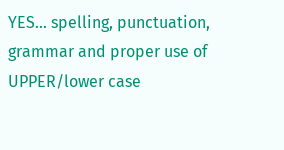YES... spelling, punctuation, grammar and proper use of UPPER/lower case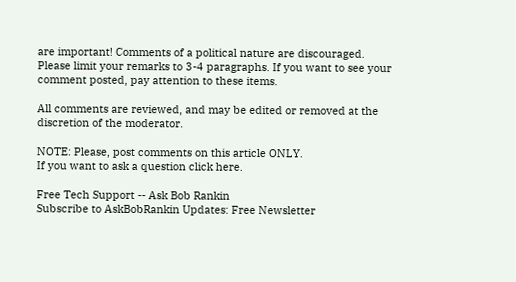are important! Comments of a political nature are discouraged. Please limit your remarks to 3-4 paragraphs. If you want to see your comment posted, pay attention to these items.

All comments are reviewed, and may be edited or removed at the discretion of the moderator.

NOTE: Please, post comments on this article ONLY.
If you want to ask a question click here.

Free Tech Support -- Ask Bob Rankin
Subscribe to AskBobRankin Updates: Free Newsletter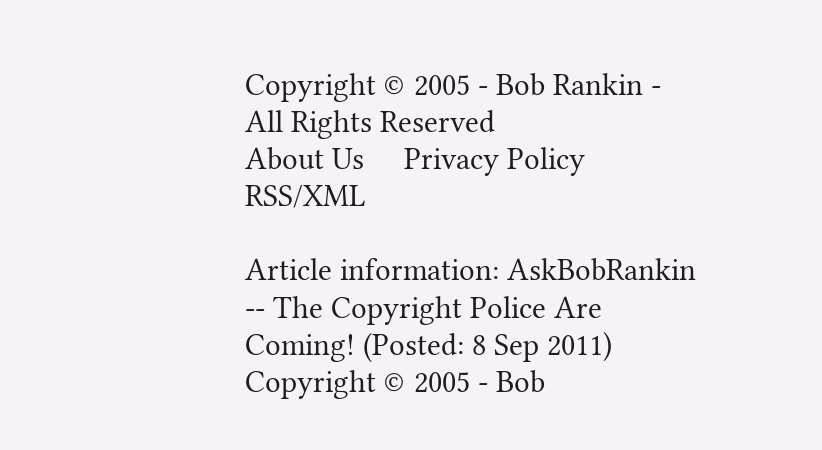Copyright © 2005 - Bob Rankin - All Rights Reserved
About Us     Privacy Policy     RSS/XML

Article information: AskBobRankin -- The Copyright Police Are Coming! (Posted: 8 Sep 2011)
Copyright © 2005 - Bob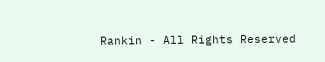Rankin - All Rights Reserved